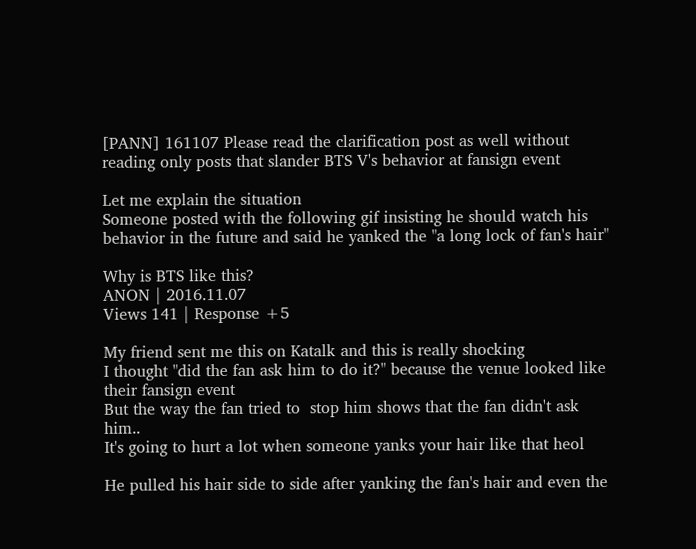[PANN] 161107 Please read the clarification post as well without reading only posts that slander BTS V's behavior at fansign event

Let me explain the situation
Someone posted with the following gif insisting he should watch his behavior in the future and said he yanked the "a long lock of fan's hair"

Why is BTS like this?
ANON | 2016.11.07
Views 141 | Response +5

My friend sent me this on Katalk and this is really shocking
I thought "did the fan ask him to do it?" because the venue looked like their fansign event
But the way the fan tried to  stop him shows that the fan didn't ask him..
It's going to hurt a lot when someone yanks your hair like that heol

He pulled his hair side to side after yanking the fan's hair and even the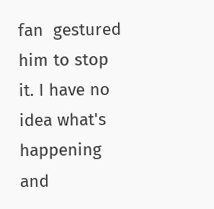fan  gestured him to stop it. I have no idea what's happening and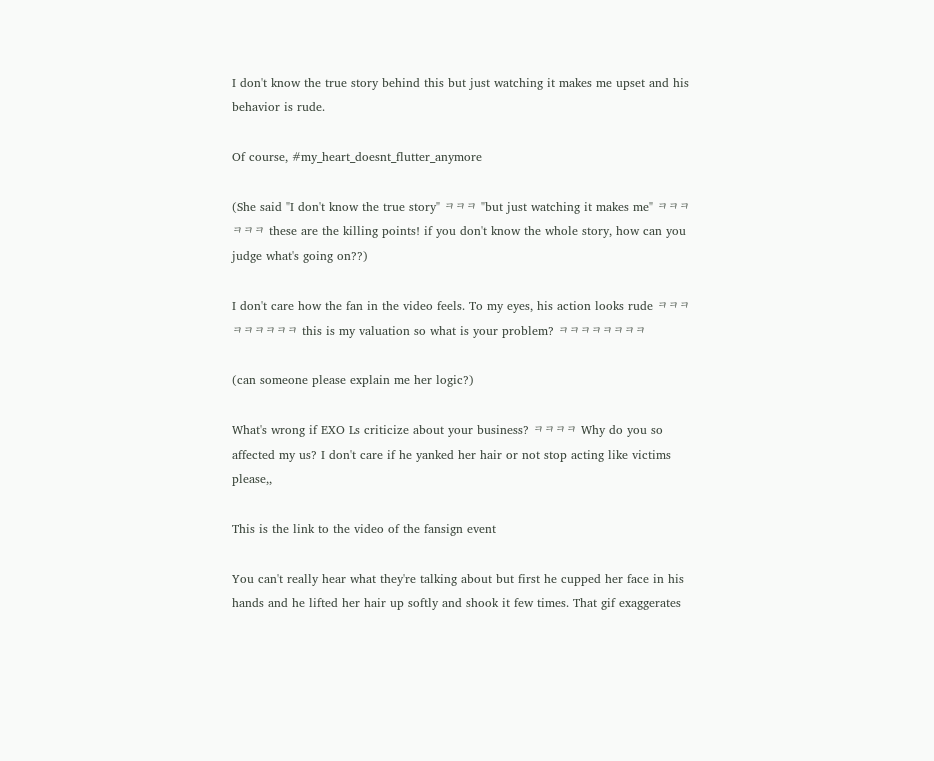I don't know the true story behind this but just watching it makes me upset and his behavior is rude.

Of course, #my_heart_doesnt_flutter_anymore

(She said "I don't know the true story" ㅋㅋㅋ "but just watching it makes me" ㅋㅋㅋㅋㅋㅋ these are the killing points! if you don't know the whole story, how can you judge what's going on??)

I don't care how the fan in the video feels. To my eyes, his action looks rude ㅋㅋㅋㅋㅋㅋㅋㅋㅋ this is my valuation so what is your problem? ㅋㅋㅋㅋㅋㅋㅋㅋ

(can someone please explain me her logic?)

What's wrong if EXO Ls criticize about your business? ㅋㅋㅋㅋ Why do you so affected my us? I don't care if he yanked her hair or not stop acting like victims please,,

This is the link to the video of the fansign event

You can't really hear what they're talking about but first he cupped her face in his hands and he lifted her hair up softly and shook it few times. That gif exaggerates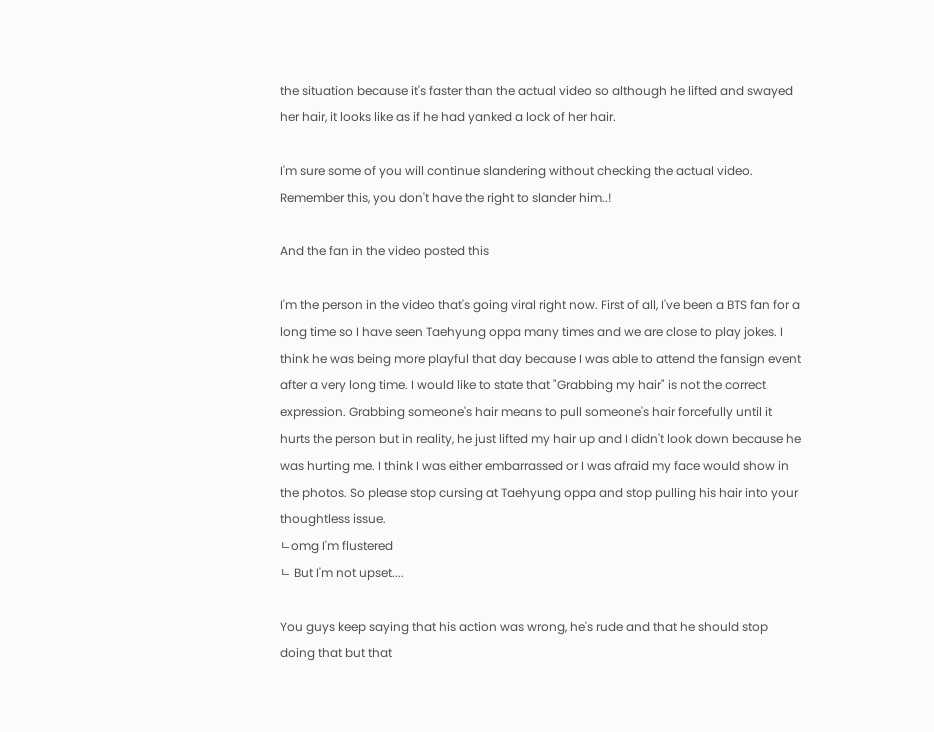the situation because it's faster than the actual video so although he lifted and swayed her hair, it looks like as if he had yanked a lock of her hair.

I'm sure some of you will continue slandering without checking the actual video. Remember this, you don't have the right to slander him..!

And the fan in the video posted this

I'm the person in the video that's going viral right now. First of all, I've been a BTS fan for a long time so I have seen Taehyung oppa many times and we are close to play jokes. I think he was being more playful that day because I was able to attend the fansign event after a very long time. I would like to state that "Grabbing my hair" is not the correct expression. Grabbing someone's hair means to pull someone's hair forcefully until it hurts the person but in reality, he just lifted my hair up and I didn't look down because he was hurting me. I think I was either embarrassed or I was afraid my face would show in the photos. So please stop cursing at Taehyung oppa and stop pulling his hair into your thoughtless issue.
ㄴomg I'm flustered
ㄴ But I'm not upset....

You guys keep saying that his action was wrong, he's rude and that he should stop doing that but that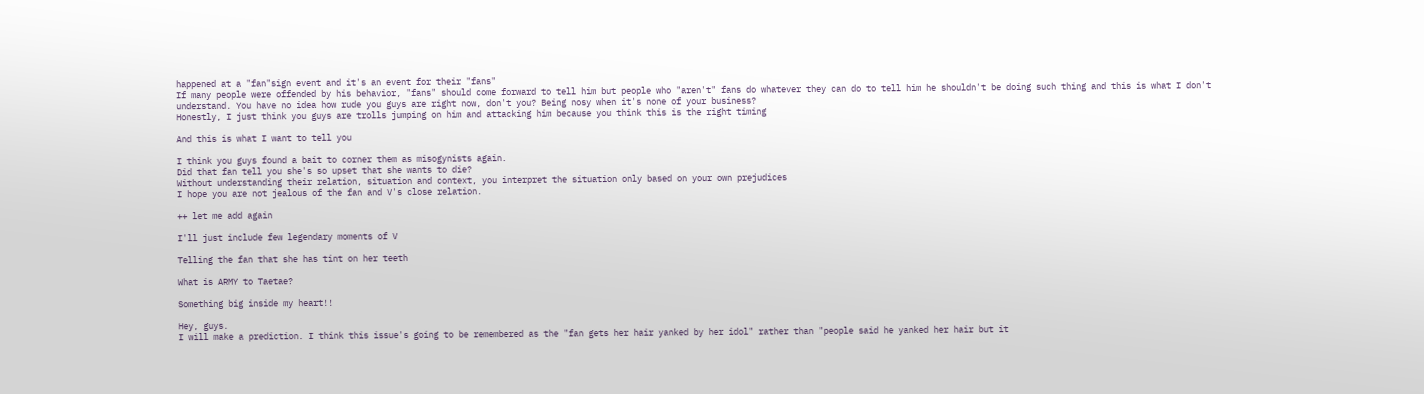happened at a "fan"sign event and it's an event for their "fans"
If many people were offended by his behavior, "fans" should come forward to tell him but people who "aren't" fans do whatever they can do to tell him he shouldn't be doing such thing and this is what I don't understand. You have no idea how rude you guys are right now, don't you? Being nosy when it's none of your business?
Honestly, I just think you guys are trolls jumping on him and attacking him because you think this is the right timing

And this is what I want to tell you

I think you guys found a bait to corner them as misogynists again.
Did that fan tell you she's so upset that she wants to die?
Without understanding their relation, situation and context, you interpret the situation only based on your own prejudices
I hope you are not jealous of the fan and V's close relation.

++ let me add again

I'll just include few legendary moments of V

Telling the fan that she has tint on her teeth

What is ARMY to Taetae?

Something big inside my heart!!

Hey, guys.
I will make a prediction. I think this issue's going to be remembered as the "fan gets her hair yanked by her idol" rather than "people said he yanked her hair but it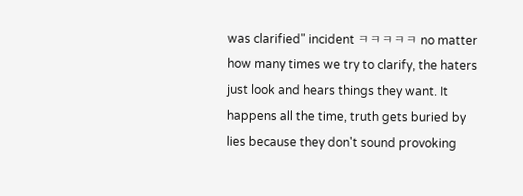was clarified" incident ㅋㅋㅋㅋㅋ no matter how many times we try to clarify, the haters just look and hears things they want. It happens all the time, truth gets buried by lies because they don't sound provoking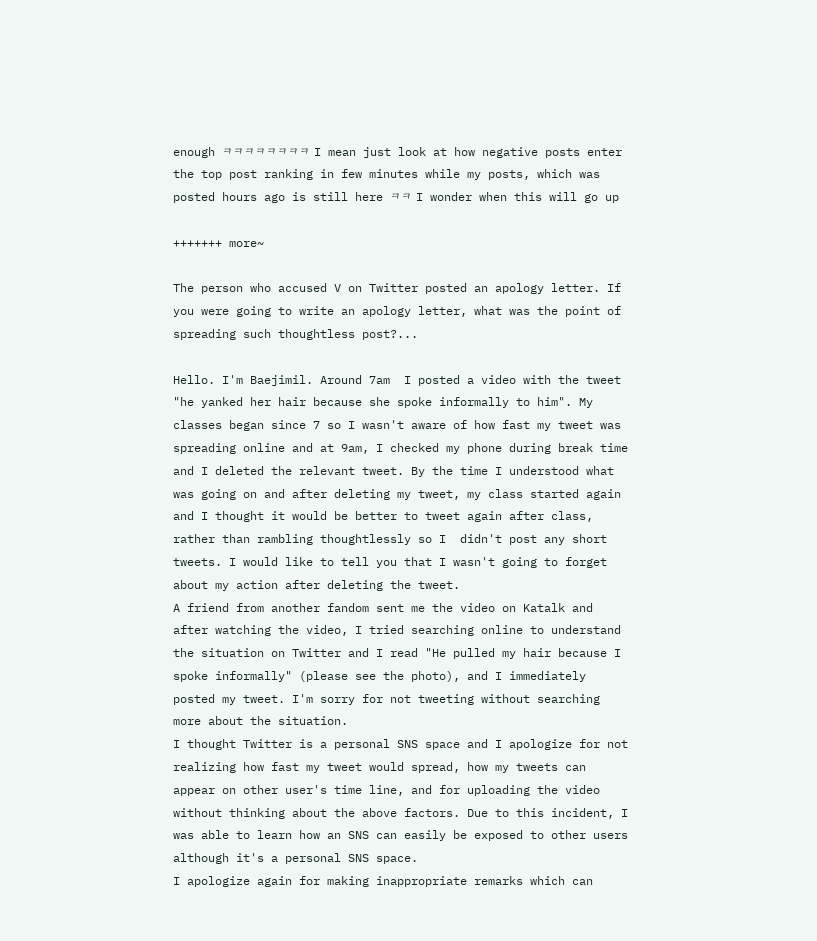enough ㅋㅋㅋㅋㅋㅋㅋㅋ I mean just look at how negative posts enter the top post ranking in few minutes while my posts, which was posted hours ago is still here ㅋㅋ I wonder when this will go up

+++++++ more~

The person who accused V on Twitter posted an apology letter. If you were going to write an apology letter, what was the point of spreading such thoughtless post?...

Hello. I'm Baejimil. Around 7am  I posted a video with the tweet "he yanked her hair because she spoke informally to him". My classes began since 7 so I wasn't aware of how fast my tweet was spreading online and at 9am, I checked my phone during break time and I deleted the relevant tweet. By the time I understood what was going on and after deleting my tweet, my class started again and I thought it would be better to tweet again after class, rather than rambling thoughtlessly so I  didn't post any short tweets. I would like to tell you that I wasn't going to forget about my action after deleting the tweet.
A friend from another fandom sent me the video on Katalk and after watching the video, I tried searching online to understand the situation on Twitter and I read "He pulled my hair because I spoke informally" (please see the photo), and I immediately posted my tweet. I'm sorry for not tweeting without searching more about the situation.
I thought Twitter is a personal SNS space and I apologize for not realizing how fast my tweet would spread, how my tweets can appear on other user's time line, and for uploading the video without thinking about the above factors. Due to this incident, I was able to learn how an SNS can easily be exposed to other users although it's a personal SNS space.
I apologize again for making inappropriate remarks which can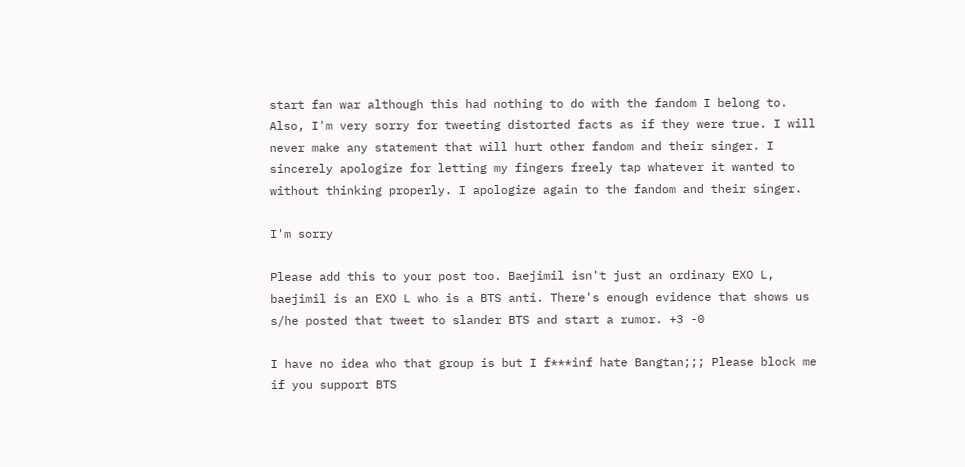start fan war although this had nothing to do with the fandom I belong to. Also, I'm very sorry for tweeting distorted facts as if they were true. I will never make any statement that will hurt other fandom and their singer. I sincerely apologize for letting my fingers freely tap whatever it wanted to without thinking properly. I apologize again to the fandom and their singer.

I'm sorry

Please add this to your post too. Baejimil isn't just an ordinary EXO L, baejimil is an EXO L who is a BTS anti. There's enough evidence that shows us s/he posted that tweet to slander BTS and start a rumor. +3 -0

I have no idea who that group is but I f***inf hate Bangtan;;; Please block me if you support BTS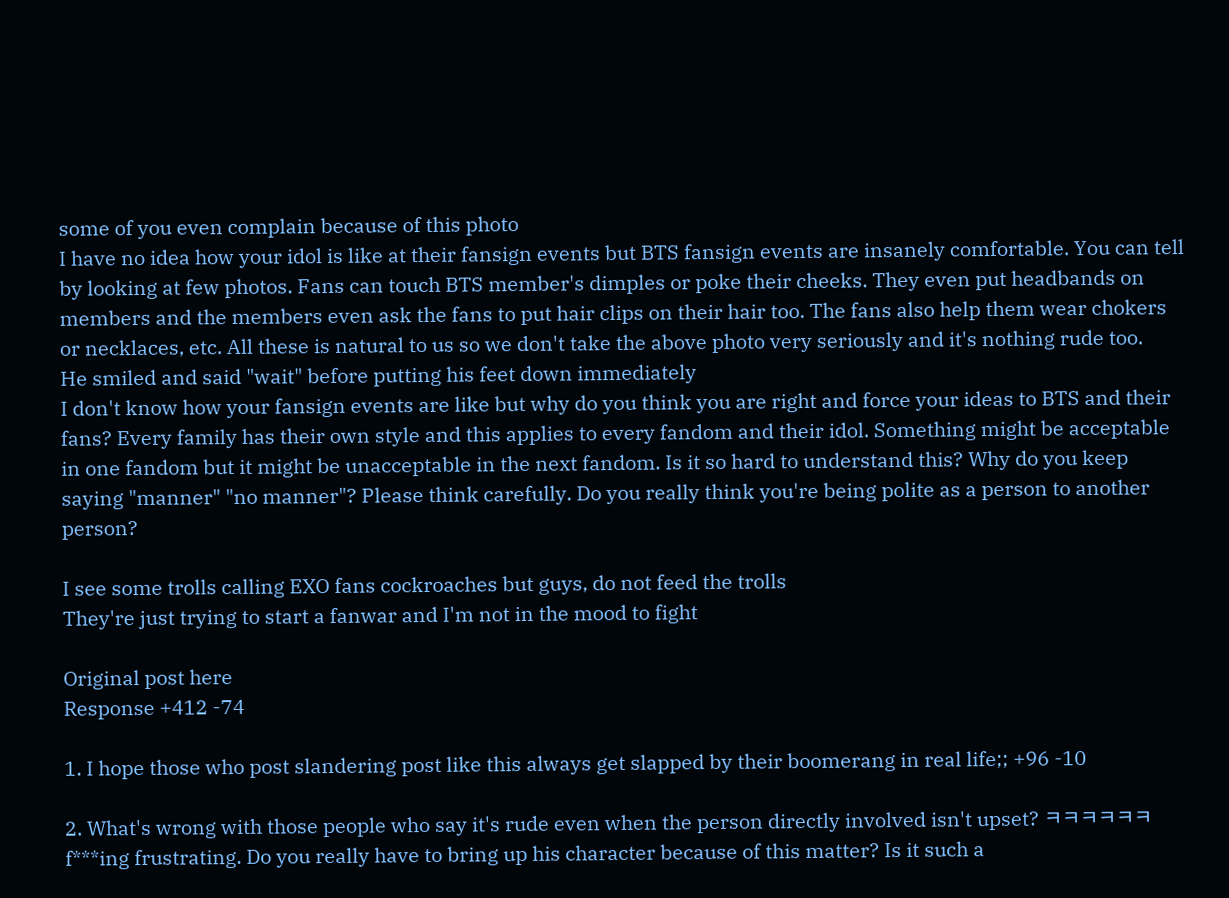some of you even complain because of this photo
I have no idea how your idol is like at their fansign events but BTS fansign events are insanely comfortable. You can tell by looking at few photos. Fans can touch BTS member's dimples or poke their cheeks. They even put headbands on members and the members even ask the fans to put hair clips on their hair too. The fans also help them wear chokers or necklaces, etc. All these is natural to us so we don't take the above photo very seriously and it's nothing rude too.
He smiled and said "wait" before putting his feet down immediately
I don't know how your fansign events are like but why do you think you are right and force your ideas to BTS and their fans? Every family has their own style and this applies to every fandom and their idol. Something might be acceptable in one fandom but it might be unacceptable in the next fandom. Is it so hard to understand this? Why do you keep saying "manner" "no manner"? Please think carefully. Do you really think you're being polite as a person to another person?

I see some trolls calling EXO fans cockroaches but guys, do not feed the trolls
They're just trying to start a fanwar and I'm not in the mood to fight

Original post here
Response +412 -74

1. I hope those who post slandering post like this always get slapped by their boomerang in real life;; +96 -10

2. What's wrong with those people who say it's rude even when the person directly involved isn't upset? ㅋㅋㅋㅋㅋㅋ f***ing frustrating. Do you really have to bring up his character because of this matter? Is it such a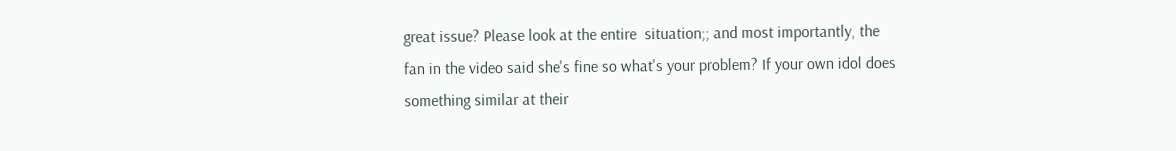great issue? Please look at the entire  situation;; and most importantly, the fan in the video said she's fine so what's your problem? If your own idol does something similar at their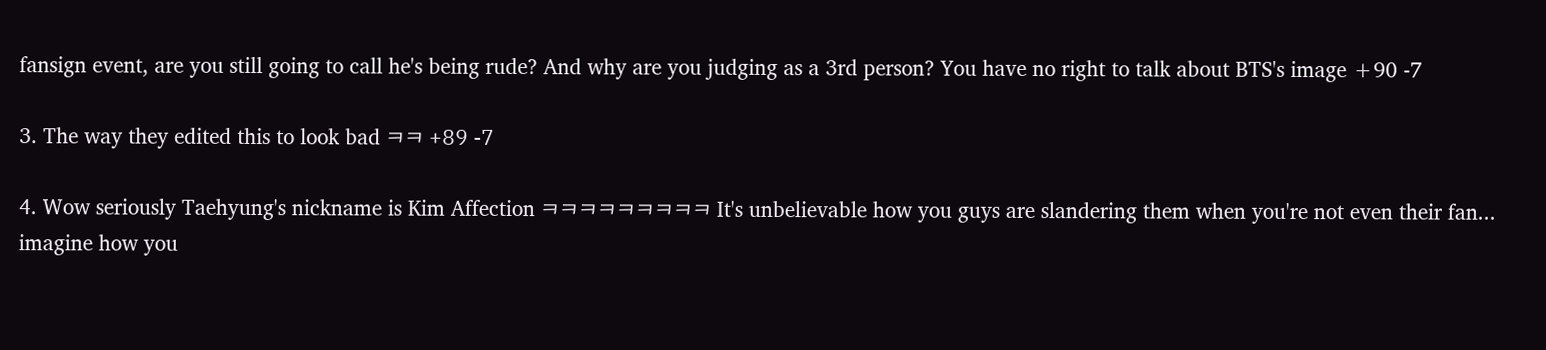fansign event, are you still going to call he's being rude? And why are you judging as a 3rd person? You have no right to talk about BTS's image +90 -7

3. The way they edited this to look bad ㅋㅋ +89 -7

4. Wow seriously Taehyung's nickname is Kim Affection ㅋㅋㅋㅋㅋㅋㅋㅋㅋ It's unbelievable how you guys are slandering them when you're not even their fan... imagine how you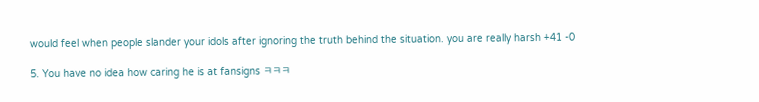would feel when people slander your idols after ignoring the truth behind the situation. you are really harsh +41 -0

5. You have no idea how caring he is at fansigns ㅋㅋㅋ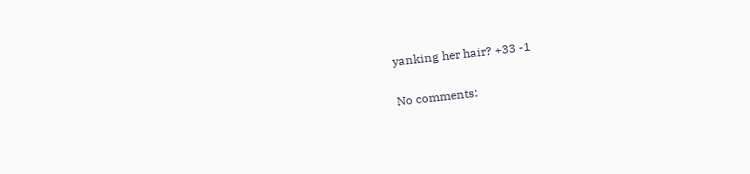yanking her hair? +33 -1

No comments: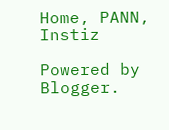Home, PANN, Instiz

Powered by Blogger.